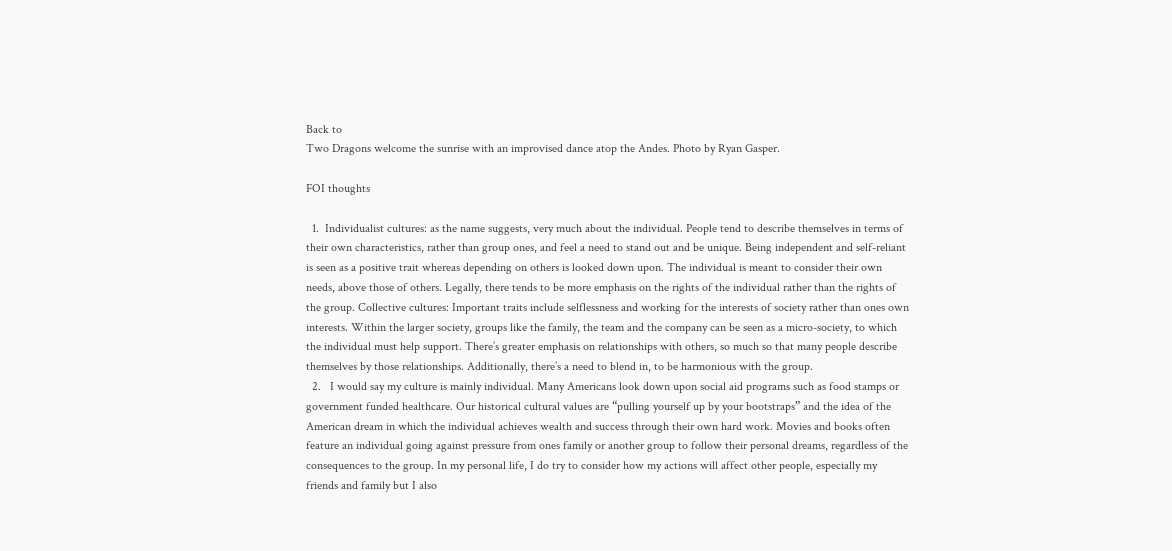Back to
Two Dragons welcome the sunrise with an improvised dance atop the Andes. Photo by Ryan Gasper.

FOI thoughts

  1.  Individualist cultures: as the name suggests, very much about the individual. People tend to describe themselves in terms of their own characteristics, rather than group ones, and feel a need to stand out and be unique. Being independent and self-reliant is seen as a positive trait whereas depending on others is looked down upon. The individual is meant to consider their own needs, above those of others. Legally, there tends to be more emphasis on the rights of the individual rather than the rights of the group. Collective cultures: Important traits include selflessness and working for the interests of society rather than ones own interests. Within the larger society, groups like the family, the team and the company can be seen as a micro-society, to which the individual must help support. There’s greater emphasis on relationships with others, so much so that many people describe themselves by those relationships. Additionally, there’s a need to blend in, to be harmonious with the group.
  2.   I would say my culture is mainly individual. Many Americans look down upon social aid programs such as food stamps or government funded healthcare. Our historical cultural values are “pulling yourself up by your bootstraps” and the idea of the American dream in which the individual achieves wealth and success through their own hard work. Movies and books often feature an individual going against pressure from ones family or another group to follow their personal dreams, regardless of the consequences to the group. In my personal life, I do try to consider how my actions will affect other people, especially my friends and family but I also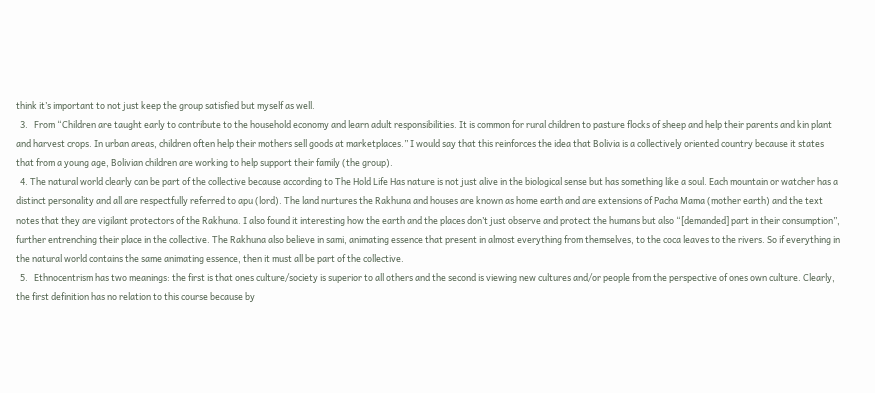think it’s important to not just keep the group satisfied but myself as well.
  3.   From “Children are taught early to contribute to the household economy and learn adult responsibilities. It is common for rural children to pasture flocks of sheep and help their parents and kin plant and harvest crops. In urban areas, children often help their mothers sell goods at marketplaces.” I would say that this reinforces the idea that Bolivia is a collectively oriented country because it states that from a young age, Bolivian children are working to help support their family (the group).
  4. The natural world clearly can be part of the collective because according to The Hold Life Has nature is not just alive in the biological sense but has something like a soul. Each mountain or watcher has a distinct personality and all are respectfully referred to apu (lord). The land nurtures the Rakhuna and houses are known as home earth and are extensions of Pacha Mama (mother earth) and the text notes that they are vigilant protectors of the Rakhuna. I also found it interesting how the earth and the places don’t just observe and protect the humans but also “[demanded] part in their consumption”, further entrenching their place in the collective. The Rakhuna also believe in sami, animating essence that present in almost everything from themselves, to the coca leaves to the rivers. So if everything in the natural world contains the same animating essence, then it must all be part of the collective.
  5.   Ethnocentrism has two meanings: the first is that ones culture/society is superior to all others and the second is viewing new cultures and/or people from the perspective of ones own culture. Clearly, the first definition has no relation to this course because by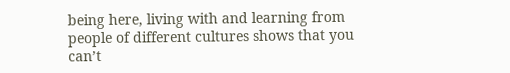being here, living with and learning from people of different cultures shows that you can’t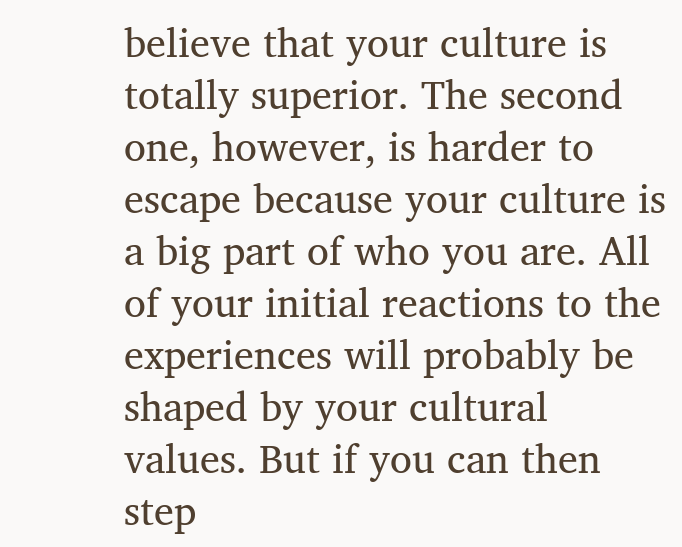believe that your culture is totally superior. The second one, however, is harder to escape because your culture is a big part of who you are. All of your initial reactions to the experiences will probably be shaped by your cultural values. But if you can then step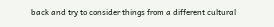back and try to consider things from a different cultural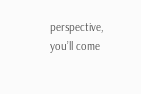perspective, you’ll come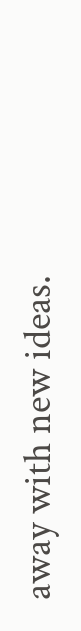away with new ideas.